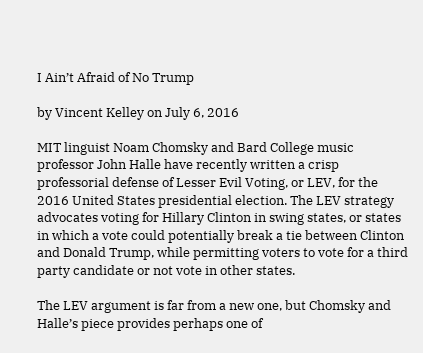I Ain’t Afraid of No Trump

by Vincent Kelley on July 6, 2016

MIT linguist Noam Chomsky and Bard College music professor John Halle have recently written a crisp professorial defense of Lesser Evil Voting, or LEV, for the 2016 United States presidential election. The LEV strategy advocates voting for Hillary Clinton in swing states, or states in which a vote could potentially break a tie between Clinton and Donald Trump, while permitting voters to vote for a third party candidate or not vote in other states.

The LEV argument is far from a new one, but Chomsky and Halle’s piece provides perhaps one of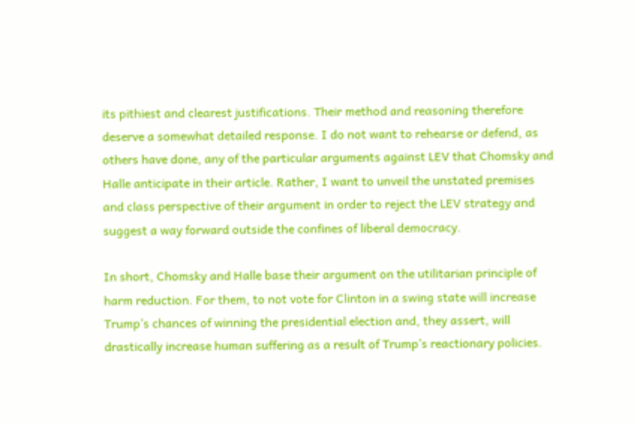its pithiest and clearest justifications. Their method and reasoning therefore deserve a somewhat detailed response. I do not want to rehearse or defend, as others have done, any of the particular arguments against LEV that Chomsky and Halle anticipate in their article. Rather, I want to unveil the unstated premises and class perspective of their argument in order to reject the LEV strategy and suggest a way forward outside the confines of liberal democracy.

In short, Chomsky and Halle base their argument on the utilitarian principle of harm reduction. For them, to not vote for Clinton in a swing state will increase Trump’s chances of winning the presidential election and, they assert, will drastically increase human suffering as a result of Trump’s reactionary policies.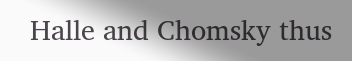Halle and Chomsky thus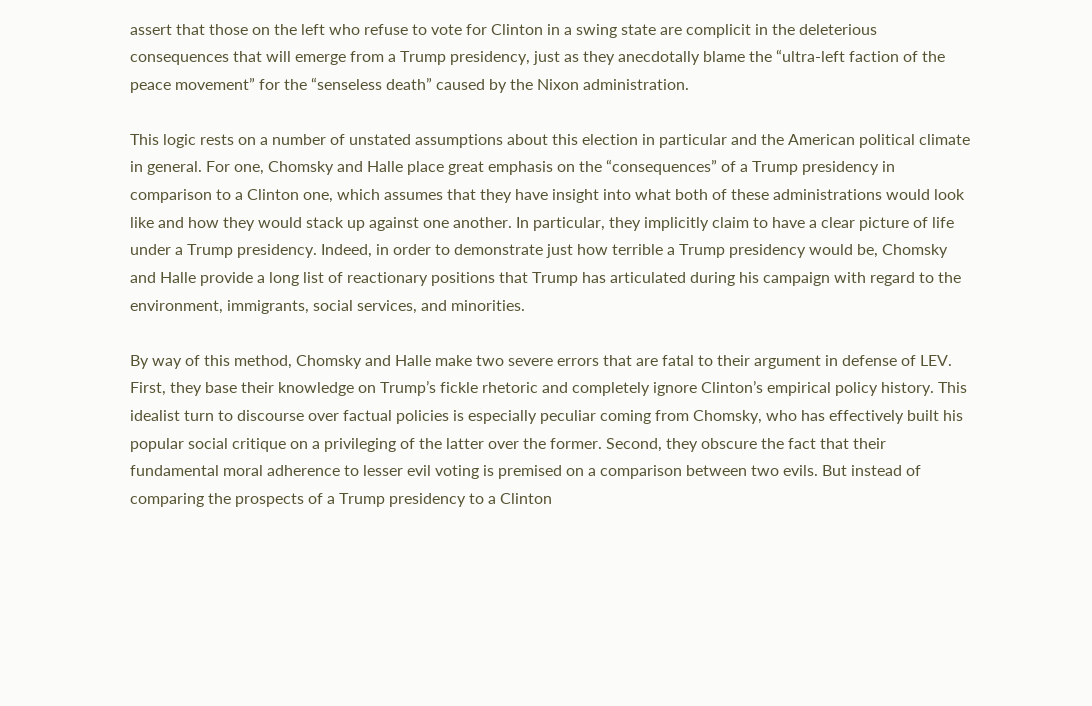assert that those on the left who refuse to vote for Clinton in a swing state are complicit in the deleterious consequences that will emerge from a Trump presidency, just as they anecdotally blame the “ultra-left faction of the peace movement” for the “senseless death” caused by the Nixon administration.

This logic rests on a number of unstated assumptions about this election in particular and the American political climate in general. For one, Chomsky and Halle place great emphasis on the “consequences” of a Trump presidency in comparison to a Clinton one, which assumes that they have insight into what both of these administrations would look like and how they would stack up against one another. In particular, they implicitly claim to have a clear picture of life under a Trump presidency. Indeed, in order to demonstrate just how terrible a Trump presidency would be, Chomsky and Halle provide a long list of reactionary positions that Trump has articulated during his campaign with regard to the environment, immigrants, social services, and minorities.

By way of this method, Chomsky and Halle make two severe errors that are fatal to their argument in defense of LEV. First, they base their knowledge on Trump’s fickle rhetoric and completely ignore Clinton’s empirical policy history. This idealist turn to discourse over factual policies is especially peculiar coming from Chomsky, who has effectively built his popular social critique on a privileging of the latter over the former. Second, they obscure the fact that their fundamental moral adherence to lesser evil voting is premised on a comparison between two evils. But instead of comparing the prospects of a Trump presidency to a Clinton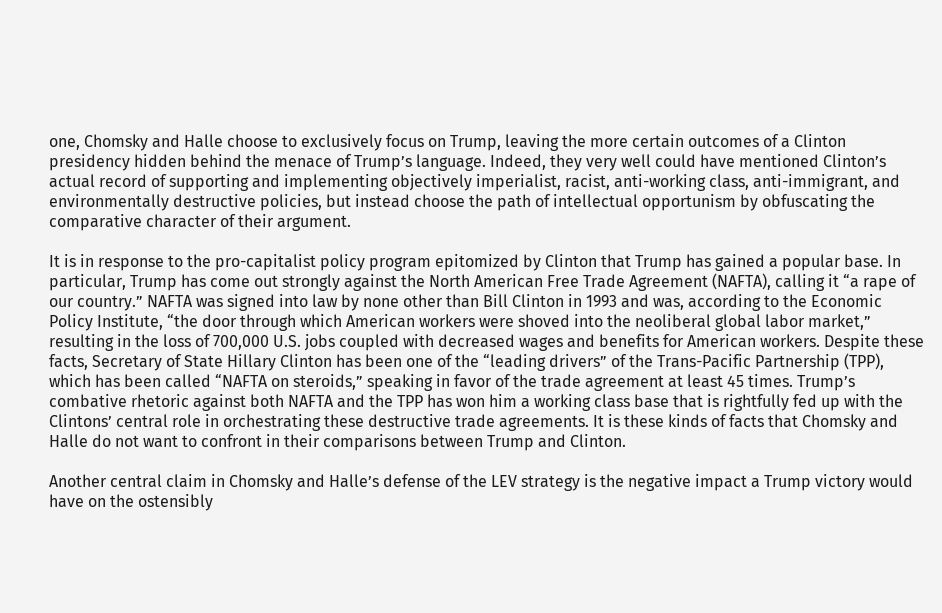one, Chomsky and Halle choose to exclusively focus on Trump, leaving the more certain outcomes of a Clinton presidency hidden behind the menace of Trump’s language. Indeed, they very well could have mentioned Clinton’s actual record of supporting and implementing objectively imperialist, racist, anti-working class, anti-immigrant, and environmentally destructive policies, but instead choose the path of intellectual opportunism by obfuscating the comparative character of their argument.

It is in response to the pro-capitalist policy program epitomized by Clinton that Trump has gained a popular base. In particular, Trump has come out strongly against the North American Free Trade Agreement (NAFTA), calling it “a rape of our country.” NAFTA was signed into law by none other than Bill Clinton in 1993 and was, according to the Economic Policy Institute, “the door through which American workers were shoved into the neoliberal global labor market,” resulting in the loss of 700,000 U.S. jobs coupled with decreased wages and benefits for American workers. Despite these facts, Secretary of State Hillary Clinton has been one of the “leading drivers” of the Trans-Pacific Partnership (TPP), which has been called “NAFTA on steroids,” speaking in favor of the trade agreement at least 45 times. Trump’s combative rhetoric against both NAFTA and the TPP has won him a working class base that is rightfully fed up with the Clintons’ central role in orchestrating these destructive trade agreements. It is these kinds of facts that Chomsky and Halle do not want to confront in their comparisons between Trump and Clinton.

Another central claim in Chomsky and Halle’s defense of the LEV strategy is the negative impact a Trump victory would have on the ostensibly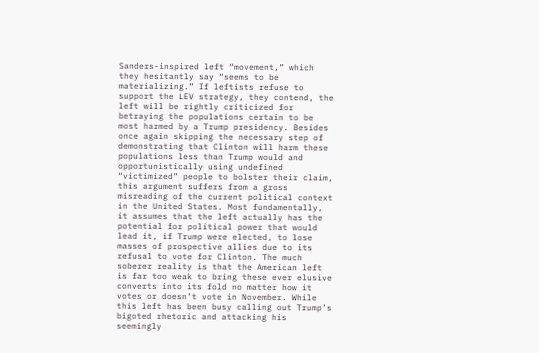Sanders-inspired left “movement,” which they hesitantly say “seems to be materializing.” If leftists refuse to support the LEV strategy, they contend, the left will be rightly criticized for betraying the populations certain to be most harmed by a Trump presidency. Besides once again skipping the necessary step of demonstrating that Clinton will harm these populations less than Trump would and opportunistically using undefined “victimized” people to bolster their claim, this argument suffers from a gross misreading of the current political context in the United States. Most fundamentally, it assumes that the left actually has the potential for political power that would lead it, if Trump were elected, to lose masses of prospective allies due to its refusal to vote for Clinton. The much soberer reality is that the American left is far too weak to bring these ever elusive converts into its fold no matter how it votes or doesn’t vote in November. While this left has been busy calling out Trump’s bigoted rhetoric and attacking his seemingly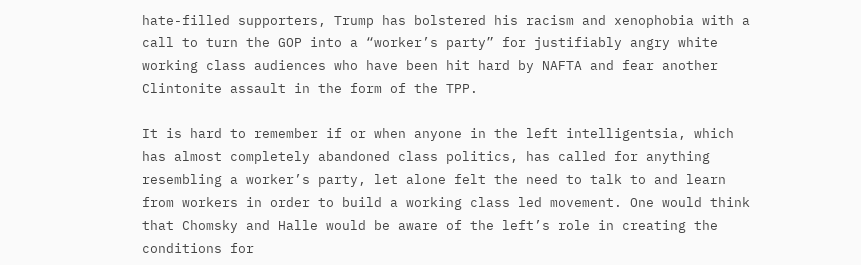hate-filled supporters, Trump has bolstered his racism and xenophobia with a call to turn the GOP into a “worker’s party” for justifiably angry white working class audiences who have been hit hard by NAFTA and fear another Clintonite assault in the form of the TPP.

It is hard to remember if or when anyone in the left intelligentsia, which has almost completely abandoned class politics, has called for anything resembling a worker’s party, let alone felt the need to talk to and learn from workers in order to build a working class led movement. One would think that Chomsky and Halle would be aware of the left’s role in creating the conditions for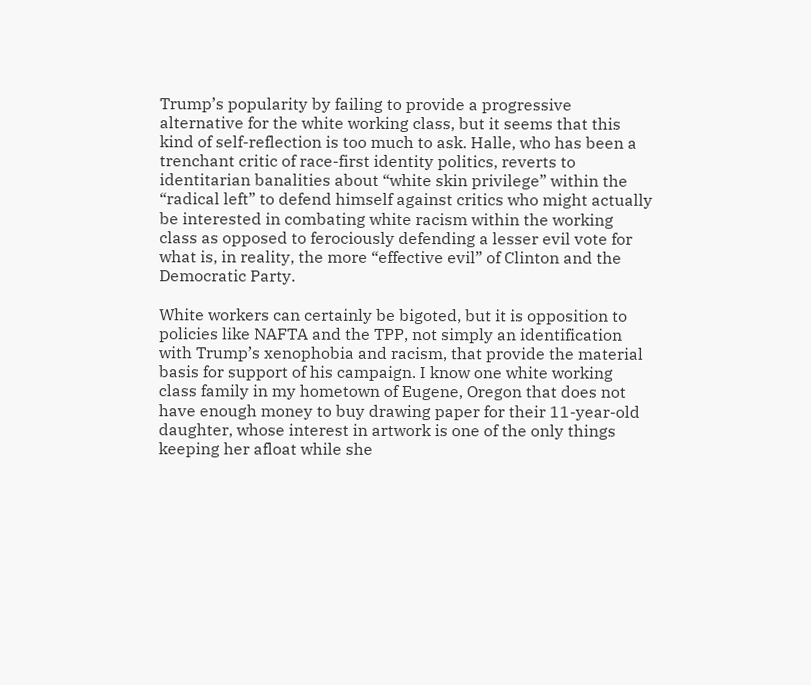Trump’s popularity by failing to provide a progressive alternative for the white working class, but it seems that this kind of self-reflection is too much to ask. Halle, who has been a trenchant critic of race-first identity politics, reverts to identitarian banalities about “white skin privilege” within the “radical left” to defend himself against critics who might actually be interested in combating white racism within the working class as opposed to ferociously defending a lesser evil vote for what is, in reality, the more “effective evil” of Clinton and the Democratic Party.

White workers can certainly be bigoted, but it is opposition to policies like NAFTA and the TPP, not simply an identification with Trump’s xenophobia and racism, that provide the material basis for support of his campaign. I know one white working class family in my hometown of Eugene, Oregon that does not have enough money to buy drawing paper for their 11-year-old daughter, whose interest in artwork is one of the only things keeping her afloat while she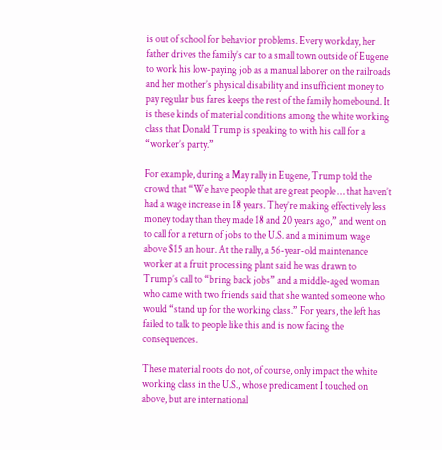is out of school for behavior problems. Every workday, her father drives the family’s car to a small town outside of Eugene to work his low-paying job as a manual laborer on the railroads and her mother’s physical disability and insufficient money to pay regular bus fares keeps the rest of the family homebound. It is these kinds of material conditions among the white working class that Donald Trump is speaking to with his call for a “worker’s party.”

For example, during a May rally in Eugene, Trump told the crowd that “We have people that are great people … that haven’t had a wage increase in 18 years. They’re making effectively less money today than they made 18 and 20 years ago,” and went on to call for a return of jobs to the U.S. and a minimum wage above $15 an hour. At the rally, a 56-year-old maintenance worker at a fruit processing plant said he was drawn to Trump’s call to “bring back jobs” and a middle-aged woman who came with two friends said that she wanted someone who would “stand up for the working class.” For years, the left has failed to talk to people like this and is now facing the consequences.

These material roots do not, of course, only impact the white working class in the U.S., whose predicament I touched on above, but are international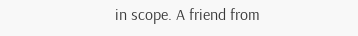in scope. A friend from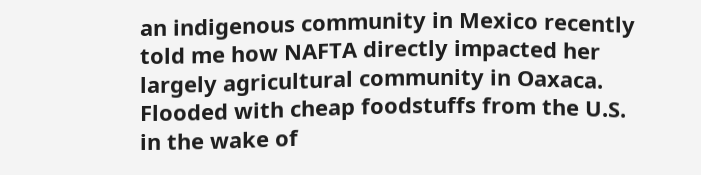an indigenous community in Mexico recently told me how NAFTA directly impacted her largely agricultural community in Oaxaca. Flooded with cheap foodstuffs from the U.S. in the wake of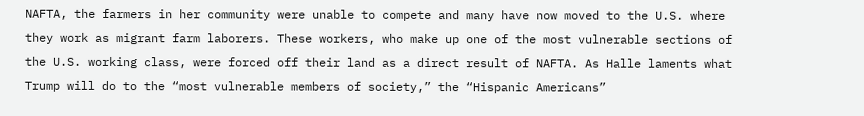NAFTA, the farmers in her community were unable to compete and many have now moved to the U.S. where they work as migrant farm laborers. These workers, who make up one of the most vulnerable sections of the U.S. working class, were forced off their land as a direct result of NAFTA. As Halle laments what Trump will do to the “most vulnerable members of society,” the “Hispanic Americans”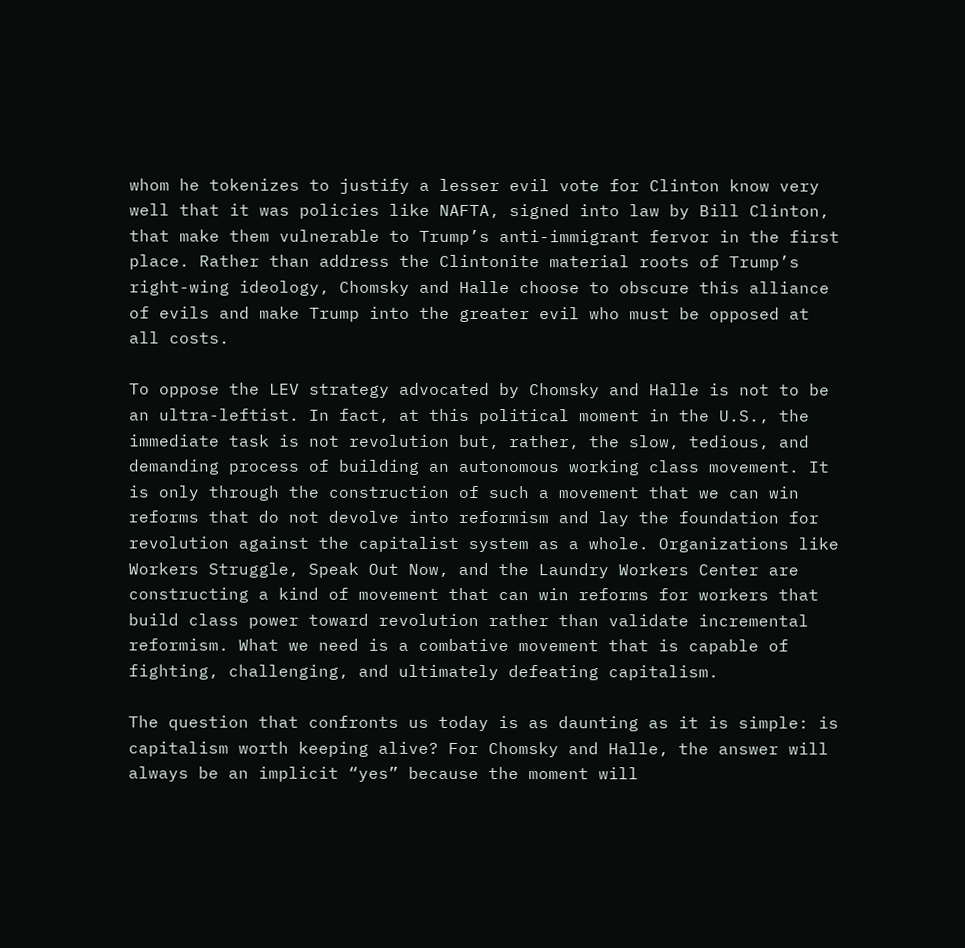whom he tokenizes to justify a lesser evil vote for Clinton know very well that it was policies like NAFTA, signed into law by Bill Clinton, that make them vulnerable to Trump’s anti-immigrant fervor in the first place. Rather than address the Clintonite material roots of Trump’s right-wing ideology, Chomsky and Halle choose to obscure this alliance of evils and make Trump into the greater evil who must be opposed at all costs.

To oppose the LEV strategy advocated by Chomsky and Halle is not to be an ultra-leftist. In fact, at this political moment in the U.S., the immediate task is not revolution but, rather, the slow, tedious, and demanding process of building an autonomous working class movement. It is only through the construction of such a movement that we can win reforms that do not devolve into reformism and lay the foundation for revolution against the capitalist system as a whole. Organizations like Workers Struggle, Speak Out Now, and the Laundry Workers Center are constructing a kind of movement that can win reforms for workers that build class power toward revolution rather than validate incremental reformism. What we need is a combative movement that is capable of fighting, challenging, and ultimately defeating capitalism.

The question that confronts us today is as daunting as it is simple: is capitalism worth keeping alive? For Chomsky and Halle, the answer will always be an implicit “yes” because the moment will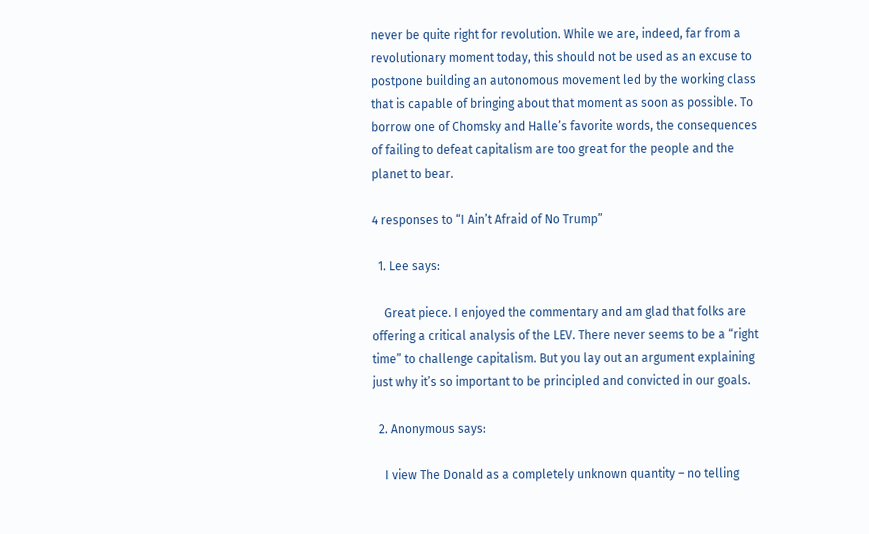never be quite right for revolution. While we are, indeed, far from a revolutionary moment today, this should not be used as an excuse to postpone building an autonomous movement led by the working class that is capable of bringing about that moment as soon as possible. To borrow one of Chomsky and Halle’s favorite words, the consequences of failing to defeat capitalism are too great for the people and the planet to bear.

4 responses to “I Ain’t Afraid of No Trump”

  1. Lee says:

    Great piece. I enjoyed the commentary and am glad that folks are offering a critical analysis of the LEV. There never seems to be a “right time” to challenge capitalism. But you lay out an argument explaining just why it’s so important to be principled and convicted in our goals.

  2. Anonymous says:

    I view The Donald as a completely unknown quantity – no telling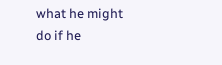what he might do if he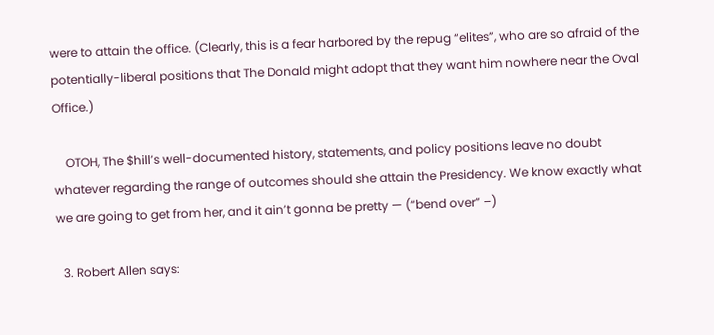were to attain the office. (Clearly, this is a fear harbored by the repug “elites”, who are so afraid of the potentially-liberal positions that The Donald might adopt that they want him nowhere near the Oval Office.)

    OTOH, The $hill’s well-documented history, statements, and policy positions leave no doubt whatever regarding the range of outcomes should she attain the Presidency. We know exactly what we are going to get from her, and it ain’t gonna be pretty — (“bend over” –)

  3. Robert Allen says: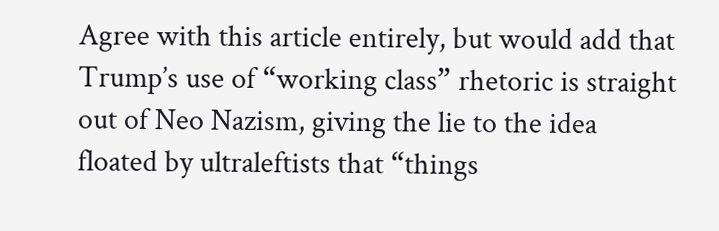Agree with this article entirely, but would add that Trump’s use of “working class” rhetoric is straight out of Neo Nazism, giving the lie to the idea floated by ultraleftists that “things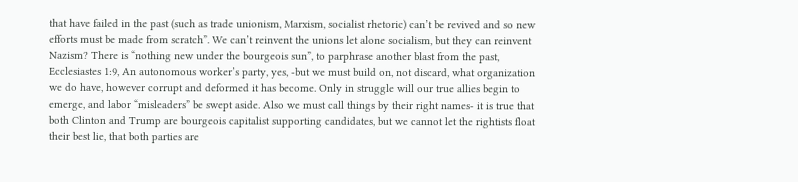that have failed in the past (such as trade unionism, Marxism, socialist rhetoric) can’t be revived and so new efforts must be made from scratch”. We can’t reinvent the unions let alone socialism, but they can reinvent Nazism? There is “nothing new under the bourgeois sun”, to parphrase another blast from the past, Ecclesiastes 1:9, An autonomous worker’s party, yes, -but we must build on, not discard, what organization we do have, however corrupt and deformed it has become. Only in struggle will our true allies begin to emerge, and labor “misleaders” be swept aside. Also we must call things by their right names- it is true that both Clinton and Trump are bourgeois capitalist supporting candidates, but we cannot let the rightists float their best lie, that both parties are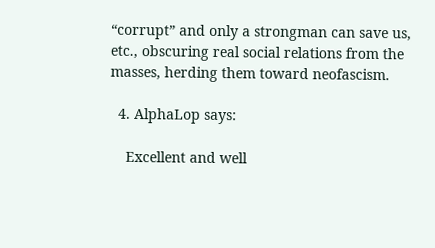“corrupt” and only a strongman can save us, etc., obscuring real social relations from the masses, herding them toward neofascism.

  4. AlphaLop says:

    Excellent and well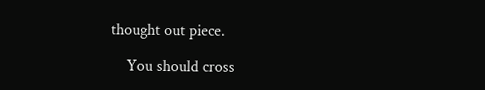thought out piece.

    You should cross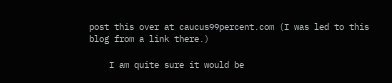post this over at caucus99percent.com (I was led to this blog from a link there.)

    I am quite sure it would be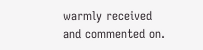warmly received and commented on.